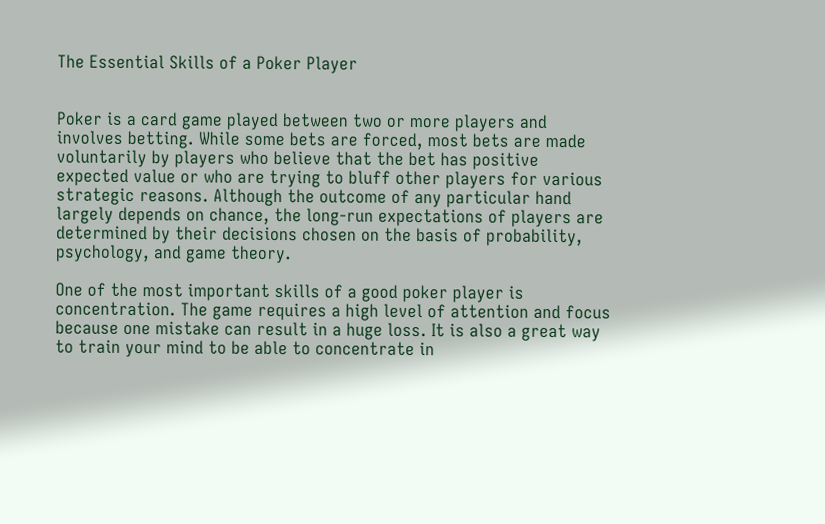The Essential Skills of a Poker Player


Poker is a card game played between two or more players and involves betting. While some bets are forced, most bets are made voluntarily by players who believe that the bet has positive expected value or who are trying to bluff other players for various strategic reasons. Although the outcome of any particular hand largely depends on chance, the long-run expectations of players are determined by their decisions chosen on the basis of probability, psychology, and game theory.

One of the most important skills of a good poker player is concentration. The game requires a high level of attention and focus because one mistake can result in a huge loss. It is also a great way to train your mind to be able to concentrate in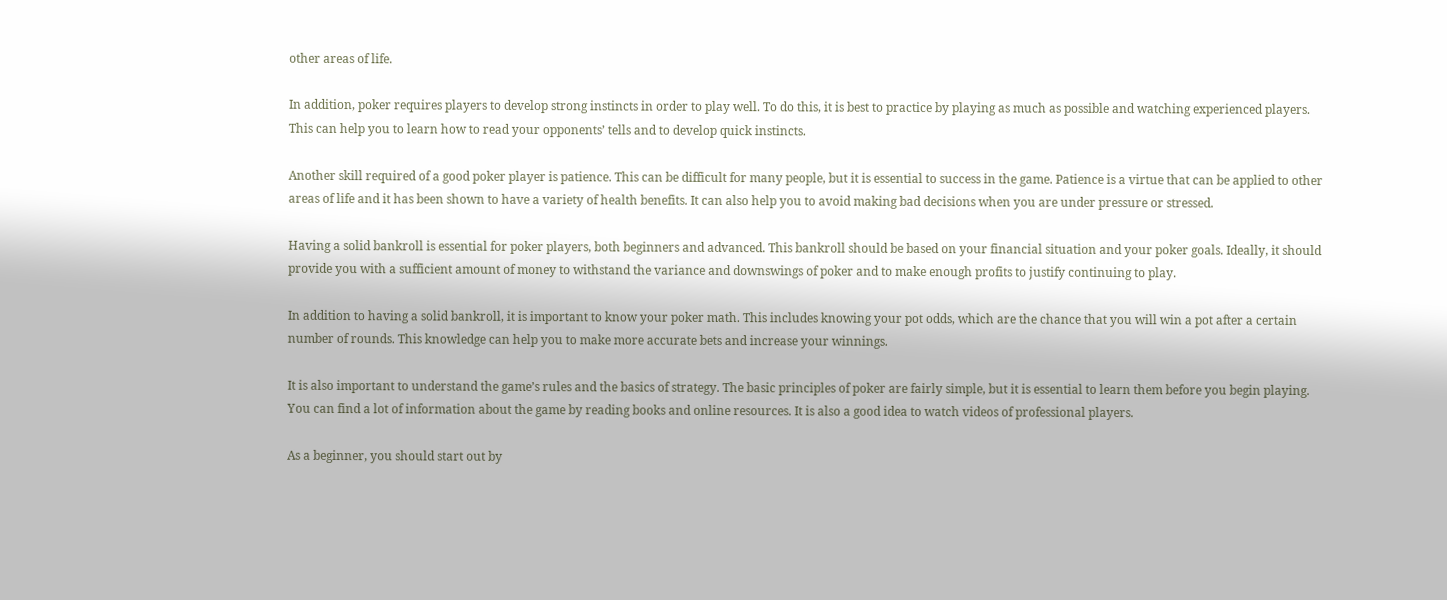other areas of life.

In addition, poker requires players to develop strong instincts in order to play well. To do this, it is best to practice by playing as much as possible and watching experienced players. This can help you to learn how to read your opponents’ tells and to develop quick instincts.

Another skill required of a good poker player is patience. This can be difficult for many people, but it is essential to success in the game. Patience is a virtue that can be applied to other areas of life and it has been shown to have a variety of health benefits. It can also help you to avoid making bad decisions when you are under pressure or stressed.

Having a solid bankroll is essential for poker players, both beginners and advanced. This bankroll should be based on your financial situation and your poker goals. Ideally, it should provide you with a sufficient amount of money to withstand the variance and downswings of poker and to make enough profits to justify continuing to play.

In addition to having a solid bankroll, it is important to know your poker math. This includes knowing your pot odds, which are the chance that you will win a pot after a certain number of rounds. This knowledge can help you to make more accurate bets and increase your winnings.

It is also important to understand the game’s rules and the basics of strategy. The basic principles of poker are fairly simple, but it is essential to learn them before you begin playing. You can find a lot of information about the game by reading books and online resources. It is also a good idea to watch videos of professional players.

As a beginner, you should start out by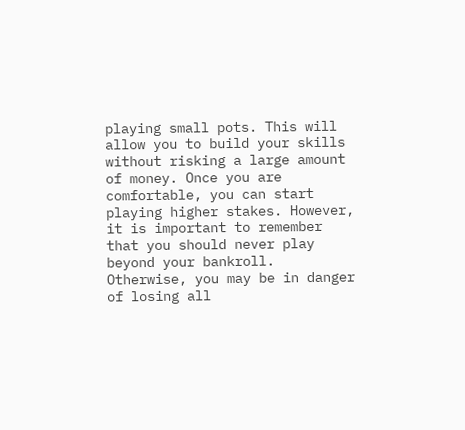playing small pots. This will allow you to build your skills without risking a large amount of money. Once you are comfortable, you can start playing higher stakes. However, it is important to remember that you should never play beyond your bankroll. Otherwise, you may be in danger of losing all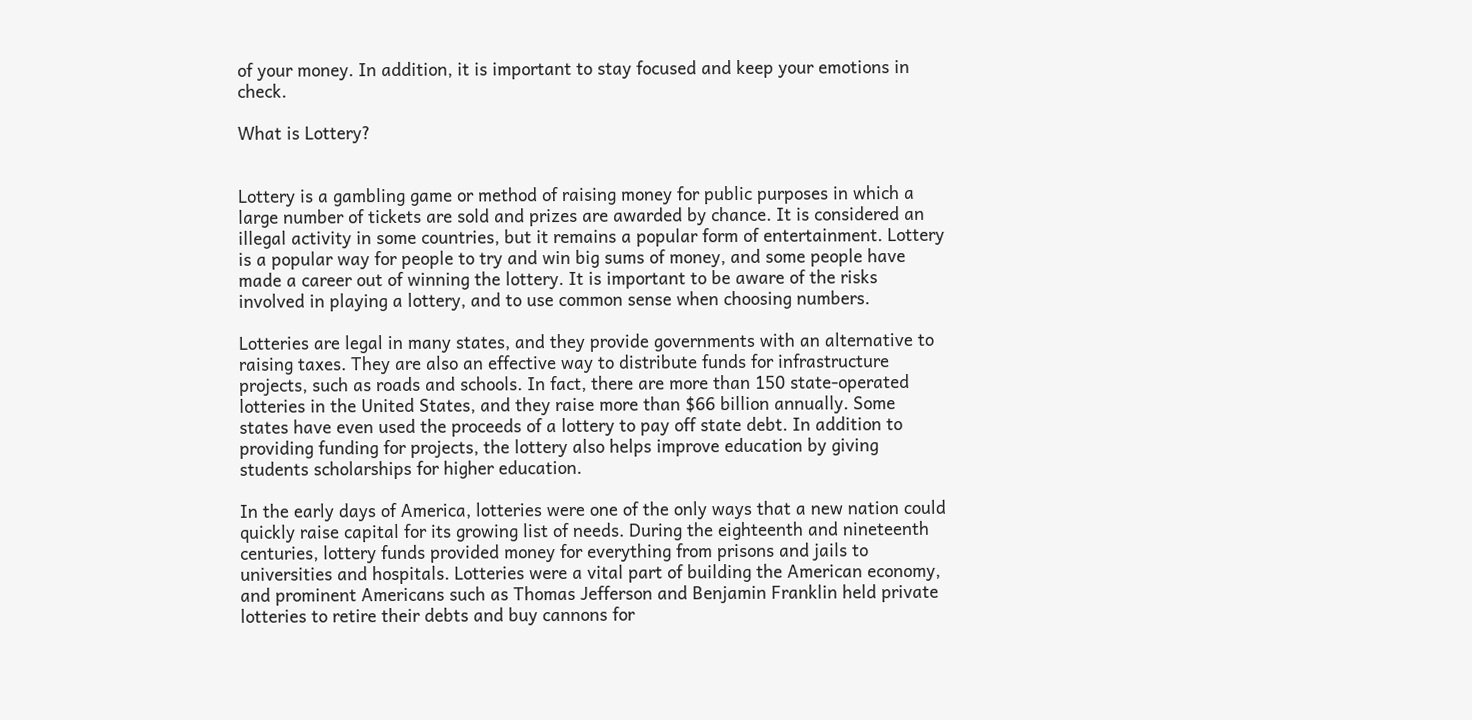of your money. In addition, it is important to stay focused and keep your emotions in check.

What is Lottery?


Lottery is a gambling game or method of raising money for public purposes in which a large number of tickets are sold and prizes are awarded by chance. It is considered an illegal activity in some countries, but it remains a popular form of entertainment. Lottery is a popular way for people to try and win big sums of money, and some people have made a career out of winning the lottery. It is important to be aware of the risks involved in playing a lottery, and to use common sense when choosing numbers.

Lotteries are legal in many states, and they provide governments with an alternative to raising taxes. They are also an effective way to distribute funds for infrastructure projects, such as roads and schools. In fact, there are more than 150 state-operated lotteries in the United States, and they raise more than $66 billion annually. Some states have even used the proceeds of a lottery to pay off state debt. In addition to providing funding for projects, the lottery also helps improve education by giving students scholarships for higher education.

In the early days of America, lotteries were one of the only ways that a new nation could quickly raise capital for its growing list of needs. During the eighteenth and nineteenth centuries, lottery funds provided money for everything from prisons and jails to universities and hospitals. Lotteries were a vital part of building the American economy, and prominent Americans such as Thomas Jefferson and Benjamin Franklin held private lotteries to retire their debts and buy cannons for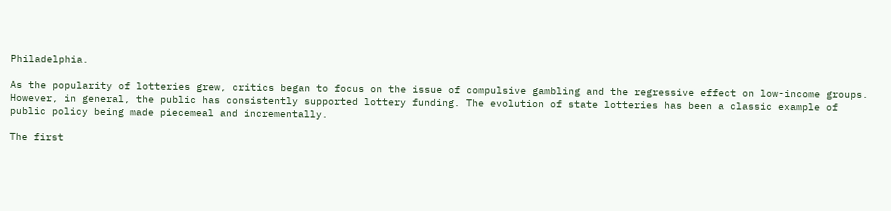Philadelphia.

As the popularity of lotteries grew, critics began to focus on the issue of compulsive gambling and the regressive effect on low-income groups. However, in general, the public has consistently supported lottery funding. The evolution of state lotteries has been a classic example of public policy being made piecemeal and incrementally.

The first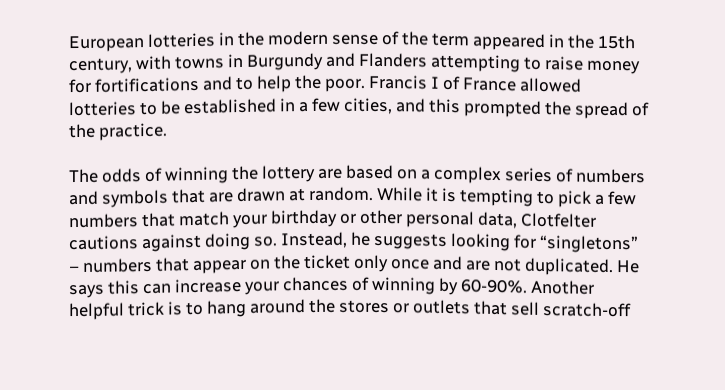European lotteries in the modern sense of the term appeared in the 15th century, with towns in Burgundy and Flanders attempting to raise money for fortifications and to help the poor. Francis I of France allowed lotteries to be established in a few cities, and this prompted the spread of the practice.

The odds of winning the lottery are based on a complex series of numbers and symbols that are drawn at random. While it is tempting to pick a few numbers that match your birthday or other personal data, Clotfelter cautions against doing so. Instead, he suggests looking for “singletons” – numbers that appear on the ticket only once and are not duplicated. He says this can increase your chances of winning by 60-90%. Another helpful trick is to hang around the stores or outlets that sell scratch-off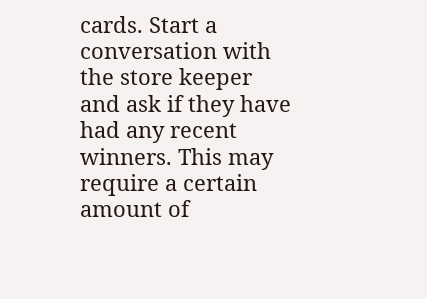cards. Start a conversation with the store keeper and ask if they have had any recent winners. This may require a certain amount of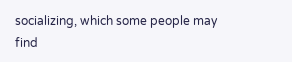socializing, which some people may find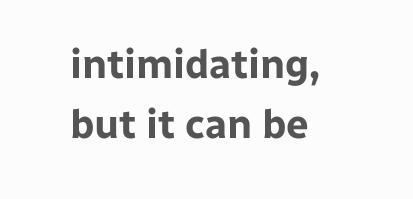intimidating, but it can be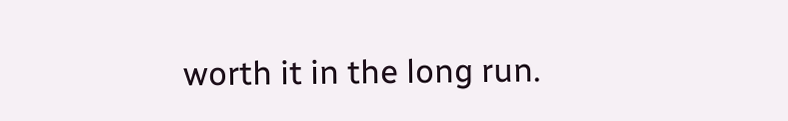worth it in the long run.